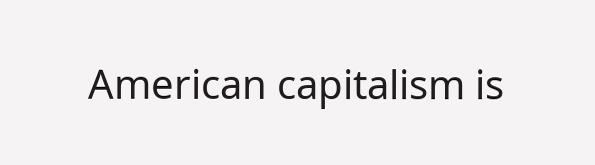American capitalism is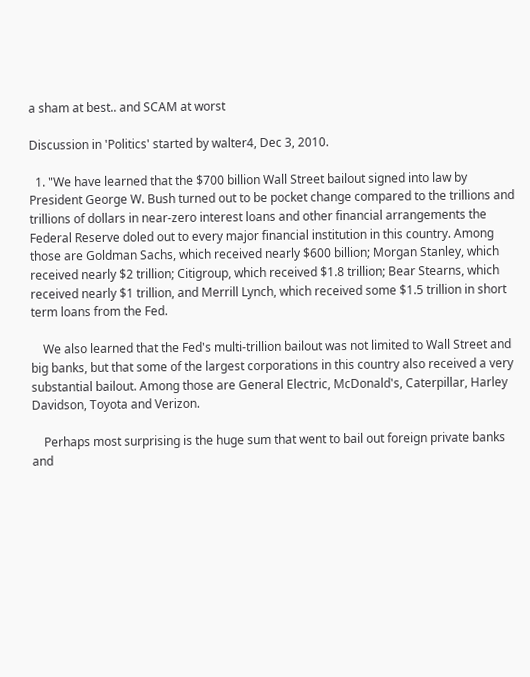a sham at best.. and SCAM at worst

Discussion in 'Politics' started by walter4, Dec 3, 2010.

  1. "We have learned that the $700 billion Wall Street bailout signed into law by President George W. Bush turned out to be pocket change compared to the trillions and trillions of dollars in near-zero interest loans and other financial arrangements the Federal Reserve doled out to every major financial institution in this country. Among those are Goldman Sachs, which received nearly $600 billion; Morgan Stanley, which received nearly $2 trillion; Citigroup, which received $1.8 trillion; Bear Stearns, which received nearly $1 trillion, and Merrill Lynch, which received some $1.5 trillion in short term loans from the Fed.

    We also learned that the Fed's multi-trillion bailout was not limited to Wall Street and big banks, but that some of the largest corporations in this country also received a very substantial bailout. Among those are General Electric, McDonald's, Caterpillar, Harley Davidson, Toyota and Verizon.

    Perhaps most surprising is the huge sum that went to bail out foreign private banks and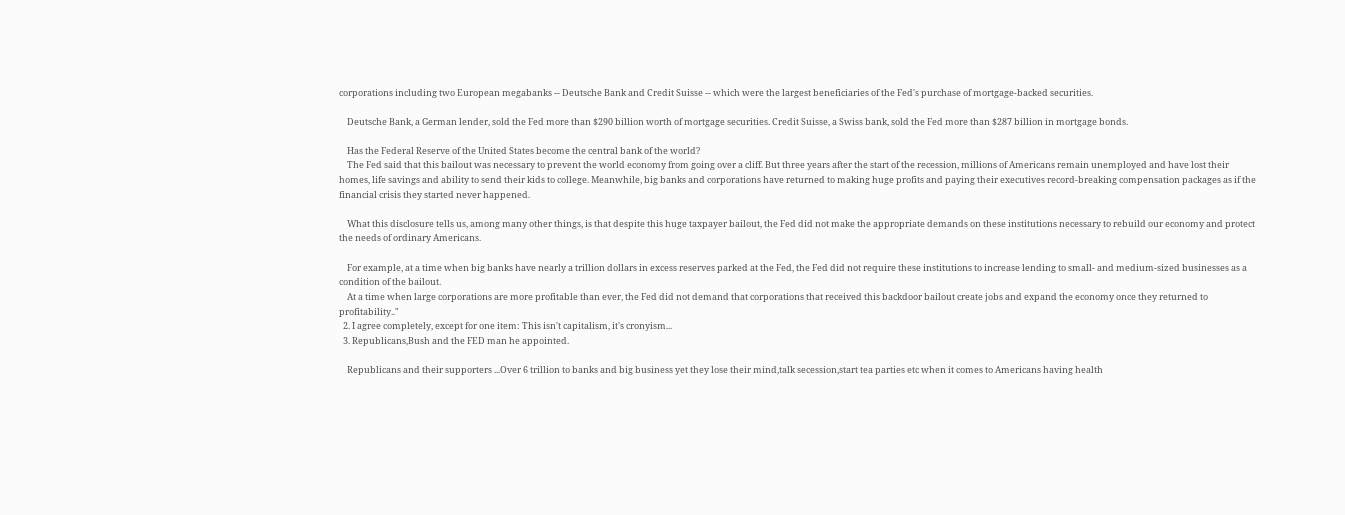corporations including two European megabanks -- Deutsche Bank and Credit Suisse -- which were the largest beneficiaries of the Fed's purchase of mortgage-backed securities.

    Deutsche Bank, a German lender, sold the Fed more than $290 billion worth of mortgage securities. Credit Suisse, a Swiss bank, sold the Fed more than $287 billion in mortgage bonds.

    Has the Federal Reserve of the United States become the central bank of the world?
    The Fed said that this bailout was necessary to prevent the world economy from going over a cliff. But three years after the start of the recession, millions of Americans remain unemployed and have lost their homes, life savings and ability to send their kids to college. Meanwhile, big banks and corporations have returned to making huge profits and paying their executives record-breaking compensation packages as if the financial crisis they started never happened.

    What this disclosure tells us, among many other things, is that despite this huge taxpayer bailout, the Fed did not make the appropriate demands on these institutions necessary to rebuild our economy and protect the needs of ordinary Americans.

    For example, at a time when big banks have nearly a trillion dollars in excess reserves parked at the Fed, the Fed did not require these institutions to increase lending to small- and medium-sized businesses as a condition of the bailout.
    At a time when large corporations are more profitable than ever, the Fed did not demand that corporations that received this backdoor bailout create jobs and expand the economy once they returned to profitability.."
  2. I agree completely, except for one item: This isn't capitalism, it's cronyism...
  3. Republicans,Bush and the FED man he appointed.

    Republicans and their supporters ...Over 6 trillion to banks and big business yet they lose their mind,talk secession,start tea parties etc when it comes to Americans having health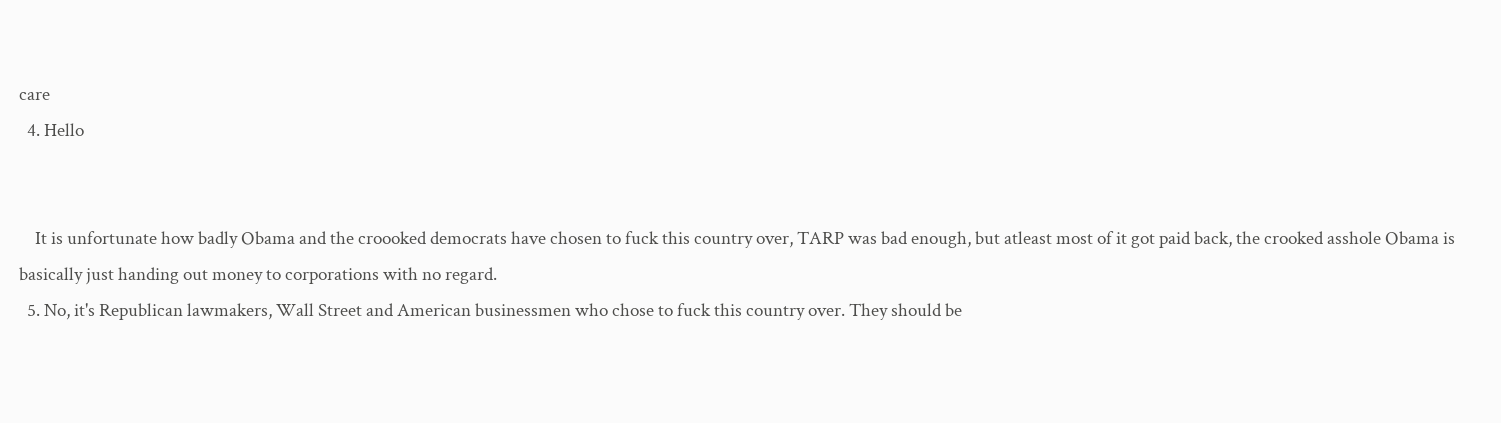care
  4. Hello


    It is unfortunate how badly Obama and the croooked democrats have chosen to fuck this country over, TARP was bad enough, but atleast most of it got paid back, the crooked asshole Obama is basically just handing out money to corporations with no regard.
  5. No, it's Republican lawmakers, Wall Street and American businessmen who chose to fuck this country over. They should be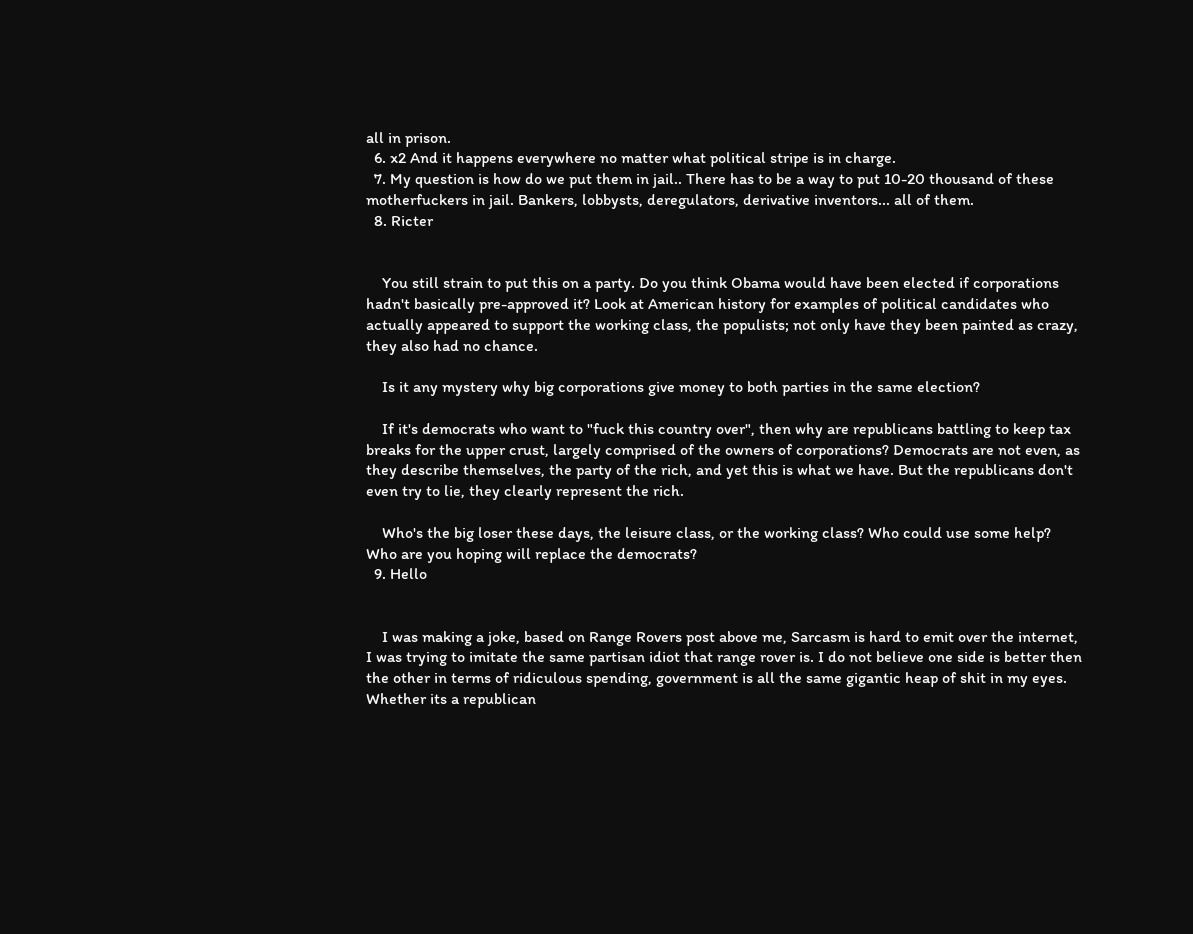all in prison.
  6. x2 And it happens everywhere no matter what political stripe is in charge.
  7. My question is how do we put them in jail.. There has to be a way to put 10-20 thousand of these motherfuckers in jail. Bankers, lobbysts, deregulators, derivative inventors... all of them.
  8. Ricter


    You still strain to put this on a party. Do you think Obama would have been elected if corporations hadn't basically pre-approved it? Look at American history for examples of political candidates who actually appeared to support the working class, the populists; not only have they been painted as crazy, they also had no chance.

    Is it any mystery why big corporations give money to both parties in the same election?

    If it's democrats who want to "fuck this country over", then why are republicans battling to keep tax breaks for the upper crust, largely comprised of the owners of corporations? Democrats are not even, as they describe themselves, the party of the rich, and yet this is what we have. But the republicans don't even try to lie, they clearly represent the rich.

    Who's the big loser these days, the leisure class, or the working class? Who could use some help? Who are you hoping will replace the democrats?
  9. Hello


    I was making a joke, based on Range Rovers post above me, Sarcasm is hard to emit over the internet, I was trying to imitate the same partisan idiot that range rover is. I do not believe one side is better then the other in terms of ridiculous spending, government is all the same gigantic heap of shit in my eyes. Whether its a republican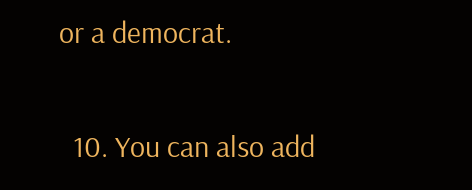or a democrat.

  10. You can also add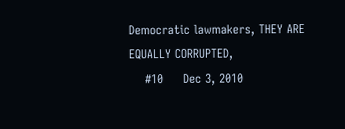Democratic lawmakers, THEY ARE EQUALLY CORRUPTED,
    #10     Dec 3, 2010